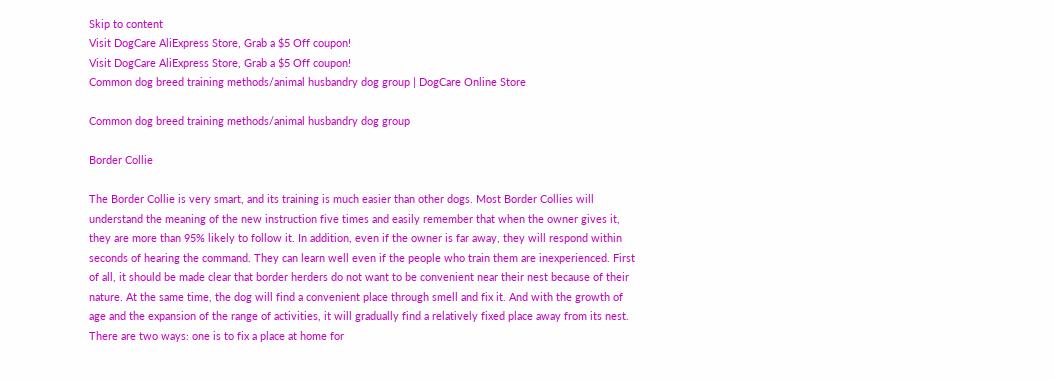Skip to content
Visit DogCare AliExpress Store, Grab a $5 Off coupon!
Visit DogCare AliExpress Store, Grab a $5 Off coupon!
Common dog breed training methods/animal husbandry dog group | DogCare Online Store

Common dog breed training methods/animal husbandry dog group

Border Collie

The Border Collie is very smart, and its training is much easier than other dogs. Most Border Collies will understand the meaning of the new instruction five times and easily remember that when the owner gives it, they are more than 95% likely to follow it. In addition, even if the owner is far away, they will respond within seconds of hearing the command. They can learn well even if the people who train them are inexperienced. First of all, it should be made clear that border herders do not want to be convenient near their nest because of their nature. At the same time, the dog will find a convenient place through smell and fix it. And with the growth of age and the expansion of the range of activities, it will gradually find a relatively fixed place away from its nest. There are two ways: one is to fix a place at home for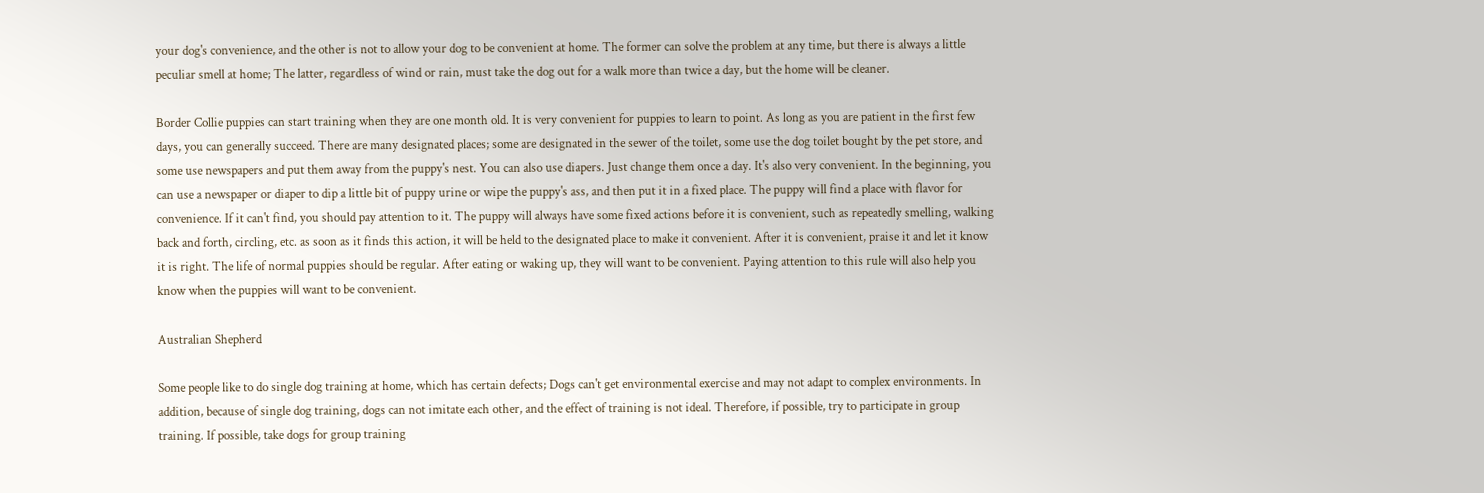your dog's convenience, and the other is not to allow your dog to be convenient at home. The former can solve the problem at any time, but there is always a little peculiar smell at home; The latter, regardless of wind or rain, must take the dog out for a walk more than twice a day, but the home will be cleaner.

Border Collie puppies can start training when they are one month old. It is very convenient for puppies to learn to point. As long as you are patient in the first few days, you can generally succeed. There are many designated places; some are designated in the sewer of the toilet, some use the dog toilet bought by the pet store, and some use newspapers and put them away from the puppy's nest. You can also use diapers. Just change them once a day. It's also very convenient. In the beginning, you can use a newspaper or diaper to dip a little bit of puppy urine or wipe the puppy's ass, and then put it in a fixed place. The puppy will find a place with flavor for convenience. If it can't find, you should pay attention to it. The puppy will always have some fixed actions before it is convenient, such as repeatedly smelling, walking back and forth, circling, etc. as soon as it finds this action, it will be held to the designated place to make it convenient. After it is convenient, praise it and let it know it is right. The life of normal puppies should be regular. After eating or waking up, they will want to be convenient. Paying attention to this rule will also help you know when the puppies will want to be convenient.

Australian Shepherd

Some people like to do single dog training at home, which has certain defects; Dogs can't get environmental exercise and may not adapt to complex environments. In addition, because of single dog training, dogs can not imitate each other, and the effect of training is not ideal. Therefore, if possible, try to participate in group training. If possible, take dogs for group training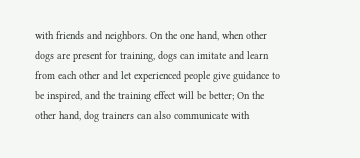with friends and neighbors. On the one hand, when other dogs are present for training, dogs can imitate and learn from each other and let experienced people give guidance to be inspired, and the training effect will be better; On the other hand, dog trainers can also communicate with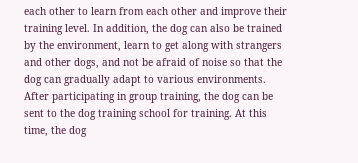each other to learn from each other and improve their training level. In addition, the dog can also be trained by the environment, learn to get along with strangers and other dogs, and not be afraid of noise so that the dog can gradually adapt to various environments. After participating in group training, the dog can be sent to the dog training school for training. At this time, the dog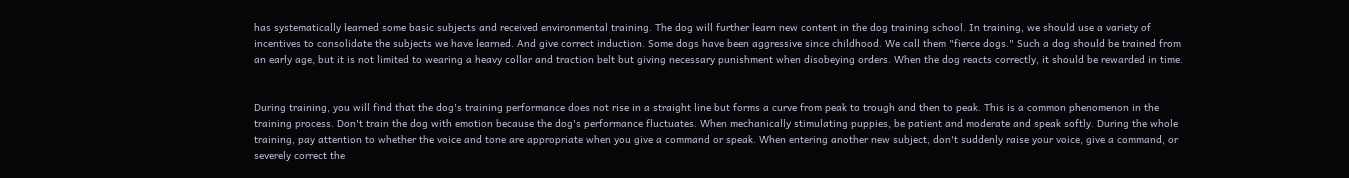has systematically learned some basic subjects and received environmental training. The dog will further learn new content in the dog training school. In training, we should use a variety of incentives to consolidate the subjects we have learned. And give correct induction. Some dogs have been aggressive since childhood. We call them "fierce dogs." Such a dog should be trained from an early age, but it is not limited to wearing a heavy collar and traction belt but giving necessary punishment when disobeying orders. When the dog reacts correctly, it should be rewarded in time.


During training, you will find that the dog's training performance does not rise in a straight line but forms a curve from peak to trough and then to peak. This is a common phenomenon in the training process. Don't train the dog with emotion because the dog's performance fluctuates. When mechanically stimulating puppies, be patient and moderate and speak softly. During the whole training, pay attention to whether the voice and tone are appropriate when you give a command or speak. When entering another new subject, don't suddenly raise your voice, give a command, or severely correct the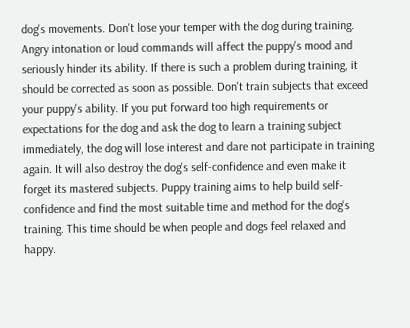dog's movements. Don't lose your temper with the dog during training. Angry intonation or loud commands will affect the puppy's mood and seriously hinder its ability. If there is such a problem during training, it should be corrected as soon as possible. Don't train subjects that exceed your puppy's ability. If you put forward too high requirements or expectations for the dog and ask the dog to learn a training subject immediately, the dog will lose interest and dare not participate in training again. It will also destroy the dog's self-confidence and even make it forget its mastered subjects. Puppy training aims to help build self-confidence and find the most suitable time and method for the dog's training. This time should be when people and dogs feel relaxed and happy.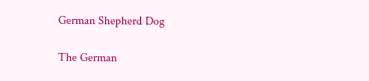German Shepherd Dog

The German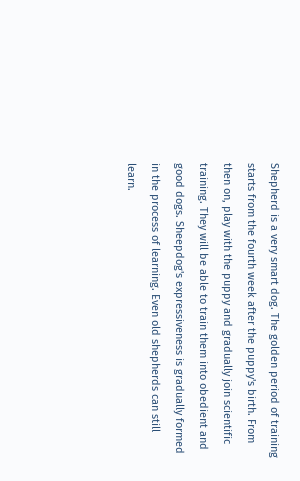Shepherd is a very smart dog. The golden period of training starts from the fourth week after the puppy's birth. From then on, play with the puppy and gradually join scientific training. They will be able to train them into obedient and good dogs. Sheepdog's expressiveness is gradually formed in the process of learning. Even old shepherds can still learn.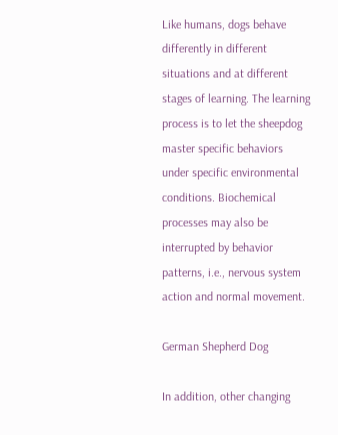Like humans, dogs behave differently in different situations and at different stages of learning. The learning process is to let the sheepdog master specific behaviors under specific environmental conditions. Biochemical processes may also be interrupted by behavior patterns, i.e., nervous system action and normal movement.

German Shepherd Dog

In addition, other changing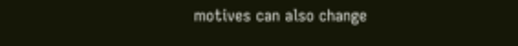motives can also change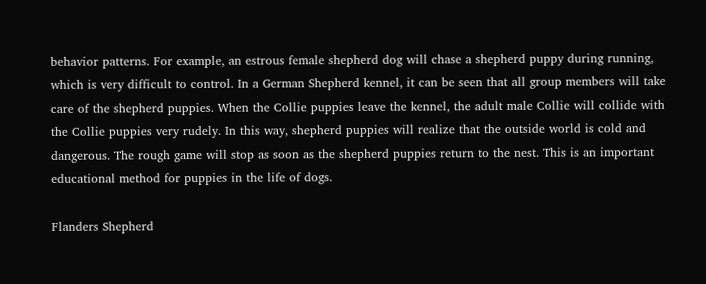behavior patterns. For example, an estrous female shepherd dog will chase a shepherd puppy during running, which is very difficult to control. In a German Shepherd kennel, it can be seen that all group members will take care of the shepherd puppies. When the Collie puppies leave the kennel, the adult male Collie will collide with the Collie puppies very rudely. In this way, shepherd puppies will realize that the outside world is cold and dangerous. The rough game will stop as soon as the shepherd puppies return to the nest. This is an important educational method for puppies in the life of dogs.

Flanders Shepherd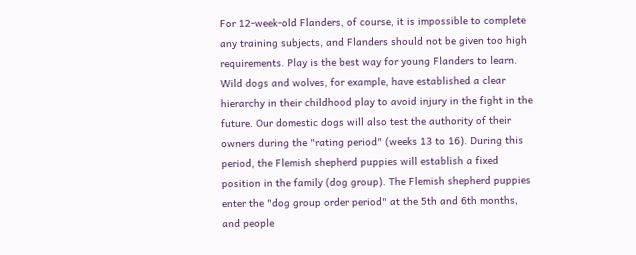For 12-week-old Flanders, of course, it is impossible to complete any training subjects, and Flanders should not be given too high requirements. Play is the best way for young Flanders to learn. Wild dogs and wolves, for example, have established a clear hierarchy in their childhood play to avoid injury in the fight in the future. Our domestic dogs will also test the authority of their owners during the "rating period" (weeks 13 to 16). During this period, the Flemish shepherd puppies will establish a fixed position in the family (dog group). The Flemish shepherd puppies enter the "dog group order period" at the 5th and 6th months, and people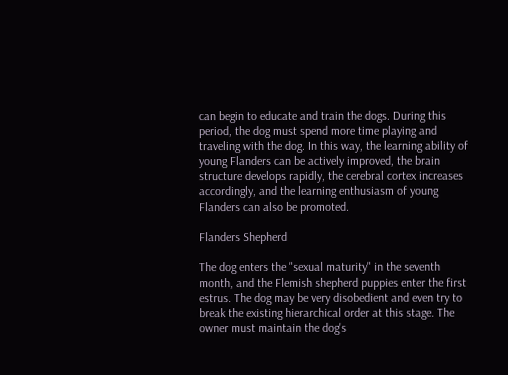can begin to educate and train the dogs. During this period, the dog must spend more time playing and traveling with the dog. In this way, the learning ability of young Flanders can be actively improved, the brain structure develops rapidly, the cerebral cortex increases accordingly, and the learning enthusiasm of young Flanders can also be promoted.

Flanders Shepherd

The dog enters the "sexual maturity" in the seventh month, and the Flemish shepherd puppies enter the first estrus. The dog may be very disobedient and even try to break the existing hierarchical order at this stage. The owner must maintain the dog's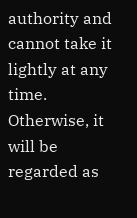authority and cannot take it lightly at any time. Otherwise, it will be regarded as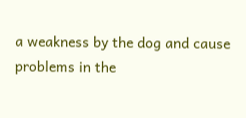a weakness by the dog and cause problems in the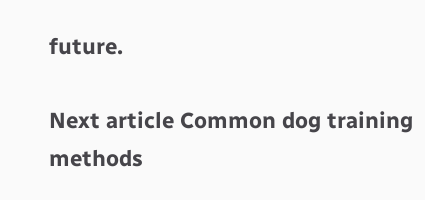future.

Next article Common dog training methods